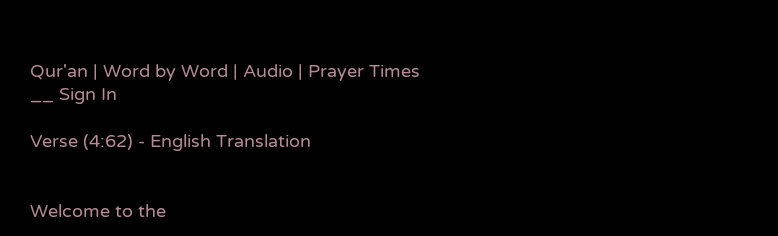Qur'an | Word by Word | Audio | Prayer Times
__ Sign In

Verse (4:62) - English Translation


Welcome to the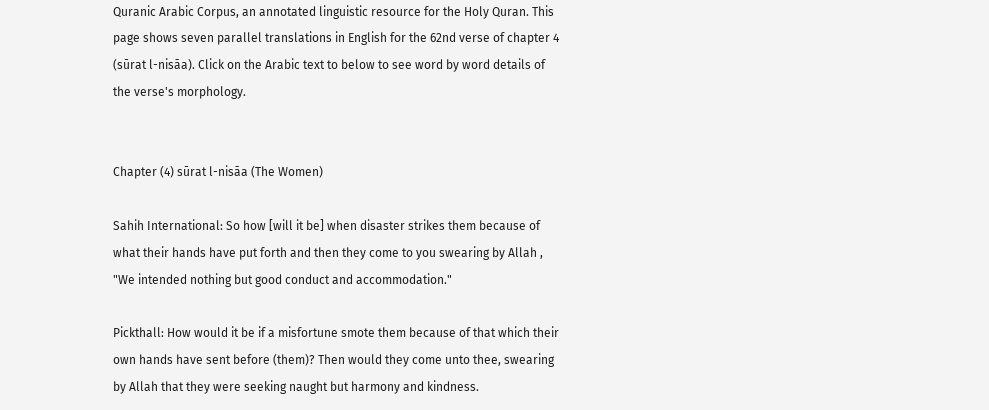Quranic Arabic Corpus, an annotated linguistic resource for the Holy Quran. This page shows seven parallel translations in English for the 62nd verse of chapter 4 (sūrat l-nisāa). Click on the Arabic text to below to see word by word details of the verse's morphology.


Chapter (4) sūrat l-nisāa (The Women)

Sahih International: So how [will it be] when disaster strikes them because of what their hands have put forth and then they come to you swearing by Allah , "We intended nothing but good conduct and accommodation."

Pickthall: How would it be if a misfortune smote them because of that which their own hands have sent before (them)? Then would they come unto thee, swearing by Allah that they were seeking naught but harmony and kindness.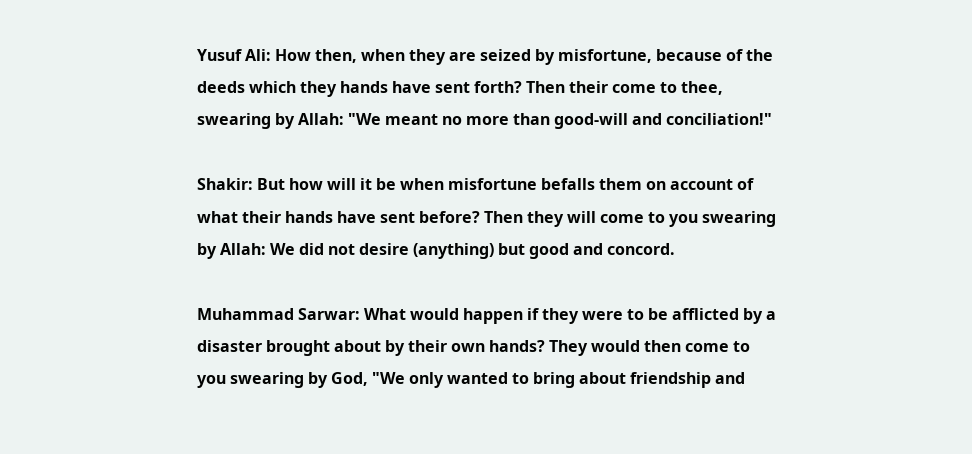Yusuf Ali: How then, when they are seized by misfortune, because of the deeds which they hands have sent forth? Then their come to thee, swearing by Allah: "We meant no more than good-will and conciliation!"

Shakir: But how will it be when misfortune befalls them on account of what their hands have sent before? Then they will come to you swearing by Allah: We did not desire (anything) but good and concord.

Muhammad Sarwar: What would happen if they were to be afflicted by a disaster brought about by their own hands? They would then come to you swearing by God, "We only wanted to bring about friendship and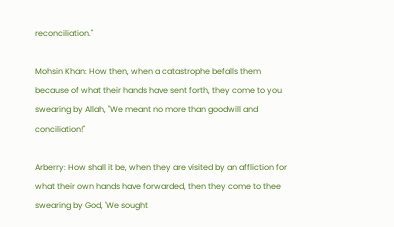reconciliation."

Mohsin Khan: How then, when a catastrophe befalls them because of what their hands have sent forth, they come to you swearing by Allah, "We meant no more than goodwill and conciliation!"

Arberry: How shall it be, when they are visited by an affliction for what their own hands have forwarded, then they come to thee swearing by God, 'We sought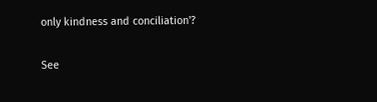only kindness and conciliation'?

See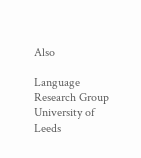Also

Language Research Group
University of Leeds